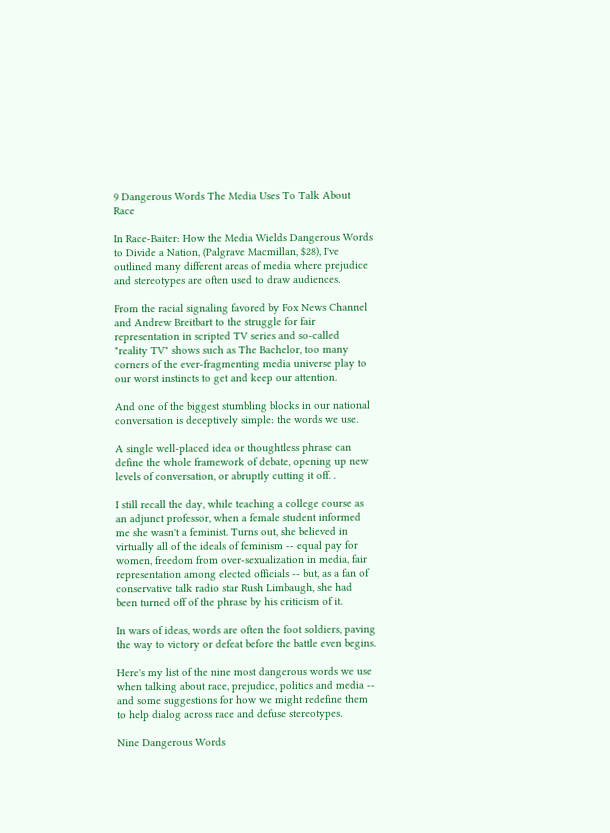9 Dangerous Words The Media Uses To Talk About Race

In Race-Baiter: How the Media Wields Dangerous Words to Divide a Nation, (Palgrave Macmillan, $28), I've outlined many different areas of media where prejudice and stereotypes are often used to draw audiences.

From the racial signaling favored by Fox News Channel and Andrew Breitbart to the struggle for fair representation in scripted TV series and so-called "reality TV" shows such as The Bachelor, too many corners of the ever-fragmenting media universe play to our worst instincts to get and keep our attention.

And one of the biggest stumbling blocks in our national conversation is deceptively simple: the words we use.

A single well-placed idea or thoughtless phrase can define the whole framework of debate, opening up new levels of conversation, or abruptly cutting it off. .

I still recall the day, while teaching a college course as an adjunct professor, when a female student informed me she wasn't a feminist. Turns out, she believed in virtually all of the ideals of feminism -- equal pay for women, freedom from over-sexualization in media, fair representation among elected officials -- but, as a fan of conservative talk radio star Rush Limbaugh, she had been turned off of the phrase by his criticism of it.

In wars of ideas, words are often the foot soldiers, paving the way to victory or defeat before the battle even begins.

Here's my list of the nine most dangerous words we use when talking about race, prejudice, politics and media -- and some suggestions for how we might redefine them to help dialog across race and defuse stereotypes.

Nine Dangerous Words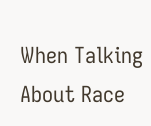When Talking About Race